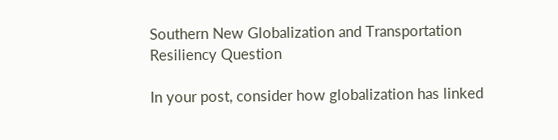Southern New Globalization and Transportation Resiliency Question

In your post, consider how globalization has linked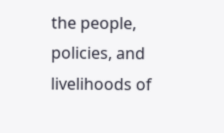the people, policies, and livelihoods of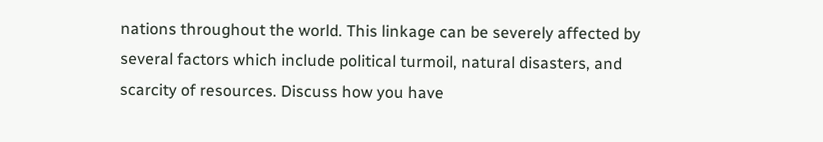nations throughout the world. This linkage can be severely affected by several factors which include political turmoil, natural disasters, and scarcity of resources. Discuss how you have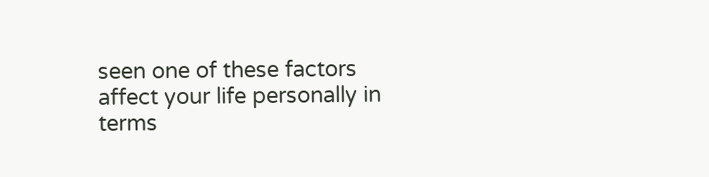seen one of these factors affect your life personally in terms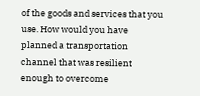of the goods and services that you use. How would you have planned a transportation channel that was resilient enough to overcome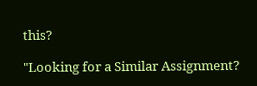this?

"Looking for a Similar Assignment?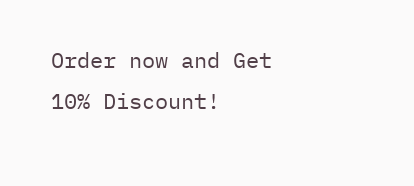Order now and Get 10% Discount!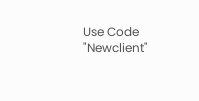Use Code "Newclient"